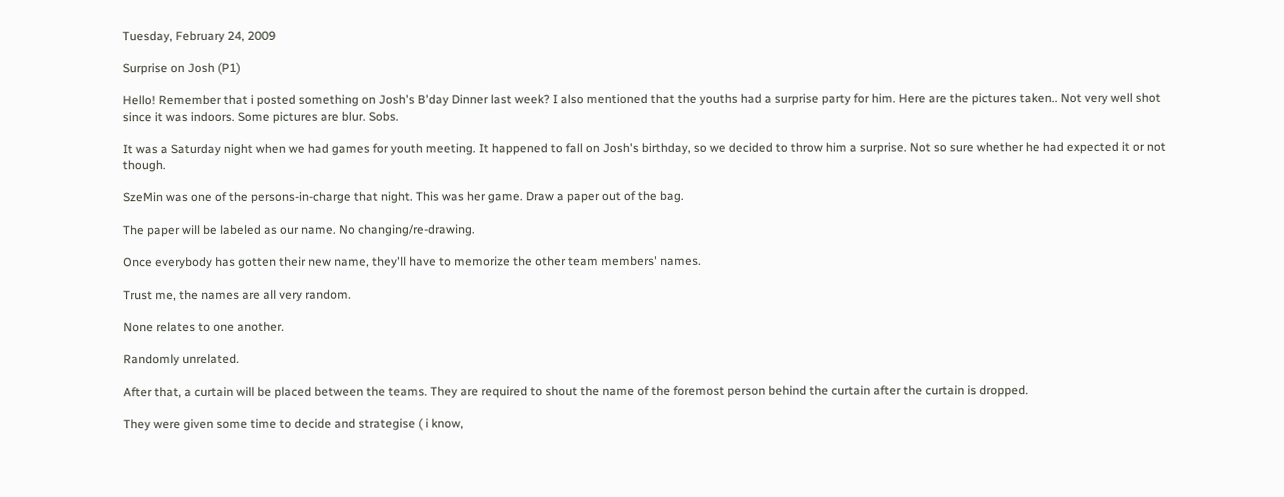Tuesday, February 24, 2009

Surprise on Josh (P1)

Hello! Remember that i posted something on Josh's B'day Dinner last week? I also mentioned that the youths had a surprise party for him. Here are the pictures taken.. Not very well shot since it was indoors. Some pictures are blur. Sobs.

It was a Saturday night when we had games for youth meeting. It happened to fall on Josh's birthday, so we decided to throw him a surprise. Not so sure whether he had expected it or not though.

SzeMin was one of the persons-in-charge that night. This was her game. Draw a paper out of the bag.

The paper will be labeled as our name. No changing/re-drawing.

Once everybody has gotten their new name, they'll have to memorize the other team members' names.

Trust me, the names are all very random.

None relates to one another.

Randomly unrelated.

After that, a curtain will be placed between the teams. They are required to shout the name of the foremost person behind the curtain after the curtain is dropped.

They were given some time to decide and strategise ( i know,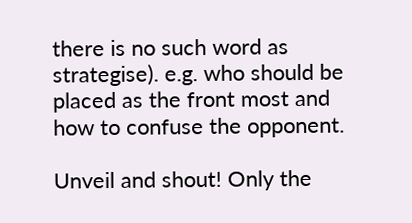there is no such word as strategise). e.g. who should be placed as the front most and how to confuse the opponent.

Unveil and shout! Only the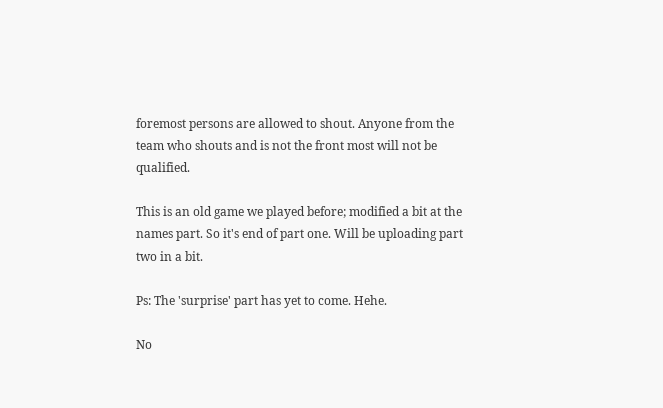foremost persons are allowed to shout. Anyone from the team who shouts and is not the front most will not be qualified.

This is an old game we played before; modified a bit at the names part. So it's end of part one. Will be uploading part two in a bit.

Ps: The 'surprise' part has yet to come. Hehe.

No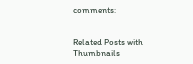comments:


Related Posts with Thumbnails